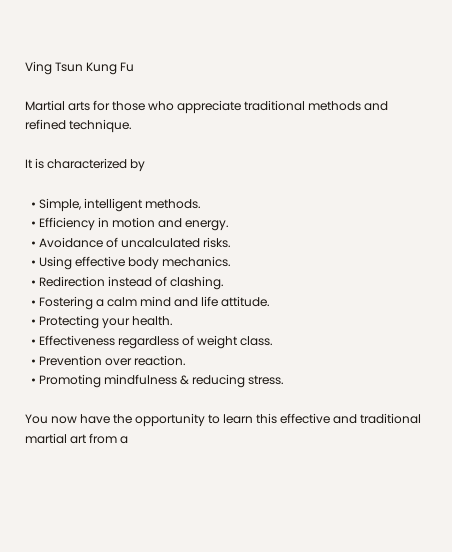Ving Tsun Kung Fu

Martial arts for those who appreciate traditional methods and refined technique.

It is characterized by

  • Simple, intelligent methods.
  • Efficiency in motion and energy.
  • Avoidance of uncalculated risks.
  • Using effective body mechanics.
  • Redirection instead of clashing.
  • Fostering a calm mind and life attitude.
  • Protecting your health.
  • Effectiveness regardless of weight class.
  • Prevention over reaction.
  • Promoting mindfulness & reducing stress.

You now have the opportunity to learn this effective and traditional martial art from a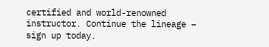certified and world-renowned instructor. Continue the lineage – sign up today.